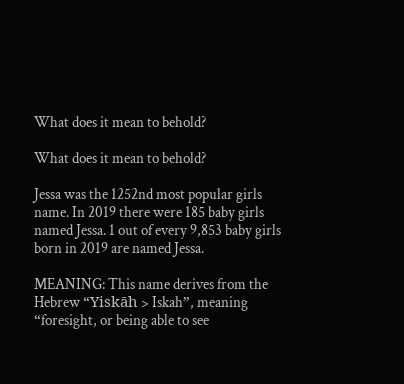What does it mean to behold?

What does it mean to behold?

Jessa was the 1252nd most popular girls name. In 2019 there were 185 baby girls named Jessa. 1 out of every 9,853 baby girls born in 2019 are named Jessa.

MEANING: This name derives from the Hebrew “Yiskāh > Iskah”, meaning “foresight, or being able to see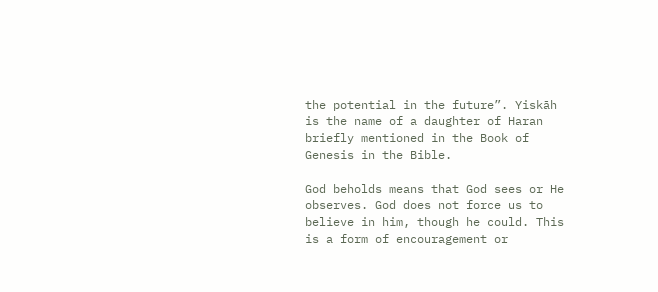the potential in the future”. Yiskāh is the name of a daughter of Haran briefly mentioned in the Book of Genesis in the Bible.

God beholds means that God sees or He observes. God does not force us to believe in him, though he could. This is a form of encouragement or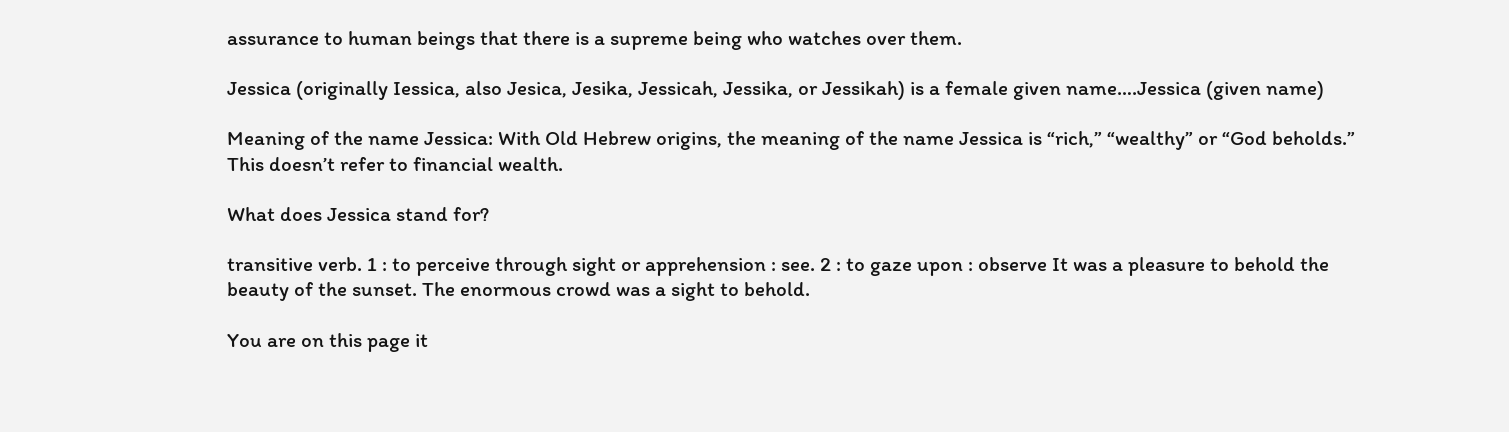assurance to human beings that there is a supreme being who watches over them.

Jessica (originally Iessica, also Jesica, Jesika, Jessicah, Jessika, or Jessikah) is a female given name….Jessica (given name)

Meaning of the name Jessica: With Old Hebrew origins, the meaning of the name Jessica is “rich,” “wealthy” or “God beholds.” This doesn’t refer to financial wealth.

What does Jessica stand for?

transitive verb. 1 : to perceive through sight or apprehension : see. 2 : to gaze upon : observe It was a pleasure to behold the beauty of the sunset. The enormous crowd was a sight to behold.

You are on this page it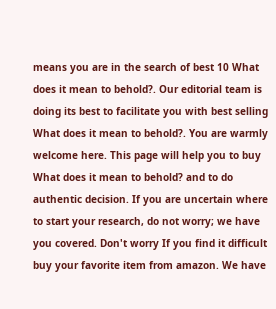means you are in the search of best 10 What does it mean to behold?. Our editorial team is doing its best to facilitate you with best selling What does it mean to behold?. You are warmly welcome here. This page will help you to buy What does it mean to behold? and to do authentic decision. If you are uncertain where to start your research, do not worry; we have you covered. Don't worry If you find it difficult buy your favorite item from amazon. We have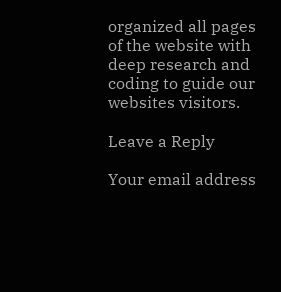organized all pages of the website with deep research and coding to guide our websites visitors.

Leave a Reply

Your email address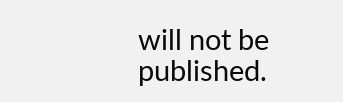will not be published.